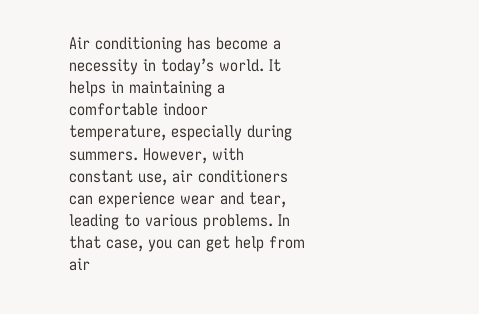Air conditioning has become a necessity in today’s world. It helps in maintaining a comfortable indoor temperature, especially during summers. However, with constant use, air conditioners can experience wear and tear, leading to various problems. In that case, you can get help from air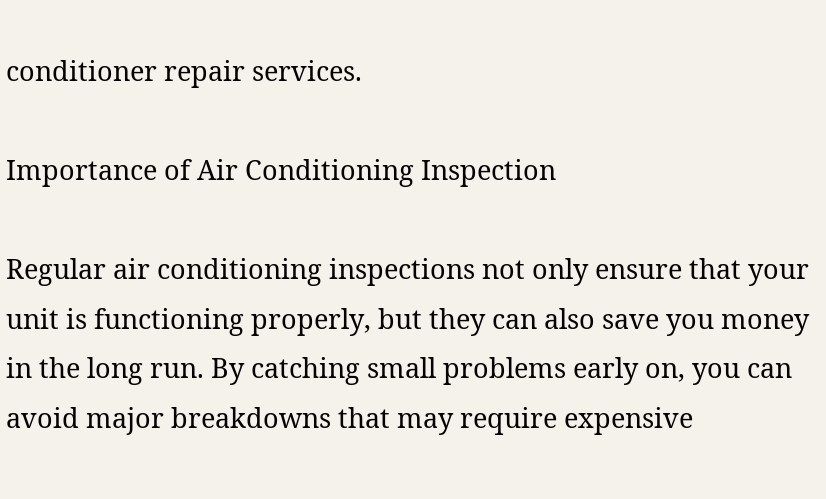conditioner repair services.

Importance of Air Conditioning Inspection

Regular air conditioning inspections not only ensure that your unit is functioning properly, but they can also save you money in the long run. By catching small problems early on, you can avoid major breakdowns that may require expensive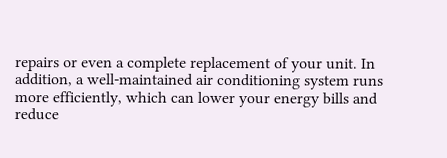repairs or even a complete replacement of your unit. In addition, a well-maintained air conditioning system runs more efficiently, which can lower your energy bills and reduce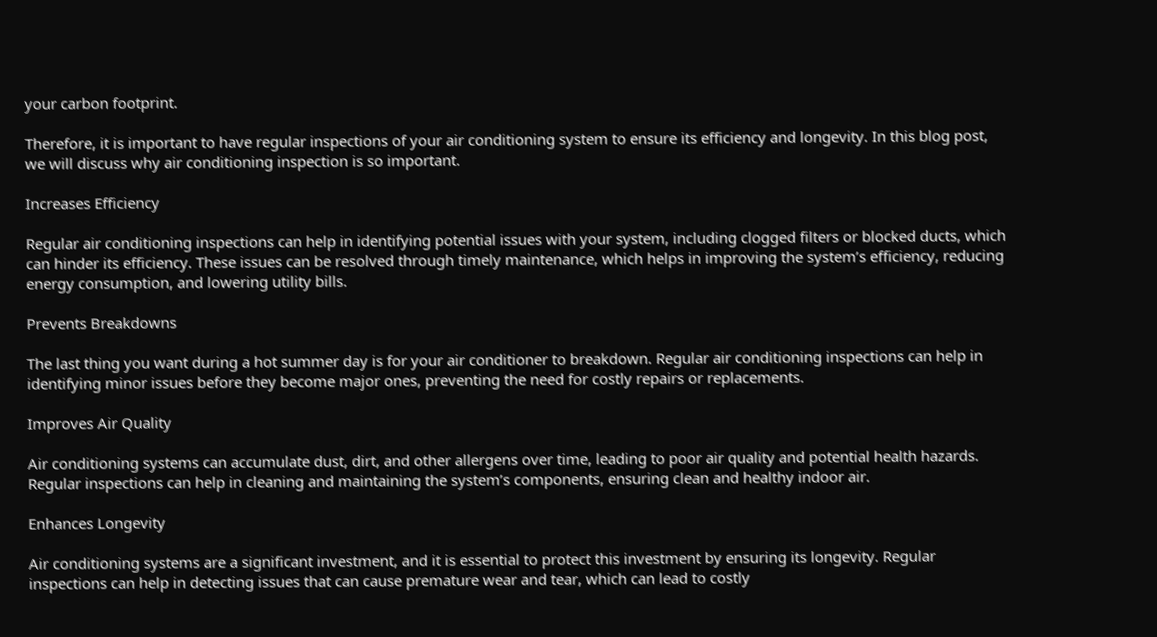your carbon footprint.

Therefore, it is important to have regular inspections of your air conditioning system to ensure its efficiency and longevity. In this blog post, we will discuss why air conditioning inspection is so important.

Increases Efficiency

Regular air conditioning inspections can help in identifying potential issues with your system, including clogged filters or blocked ducts, which can hinder its efficiency. These issues can be resolved through timely maintenance, which helps in improving the system’s efficiency, reducing energy consumption, and lowering utility bills.

Prevents Breakdowns

The last thing you want during a hot summer day is for your air conditioner to breakdown. Regular air conditioning inspections can help in identifying minor issues before they become major ones, preventing the need for costly repairs or replacements.

Improves Air Quality

Air conditioning systems can accumulate dust, dirt, and other allergens over time, leading to poor air quality and potential health hazards. Regular inspections can help in cleaning and maintaining the system’s components, ensuring clean and healthy indoor air.

Enhances Longevity

Air conditioning systems are a significant investment, and it is essential to protect this investment by ensuring its longevity. Regular inspections can help in detecting issues that can cause premature wear and tear, which can lead to costly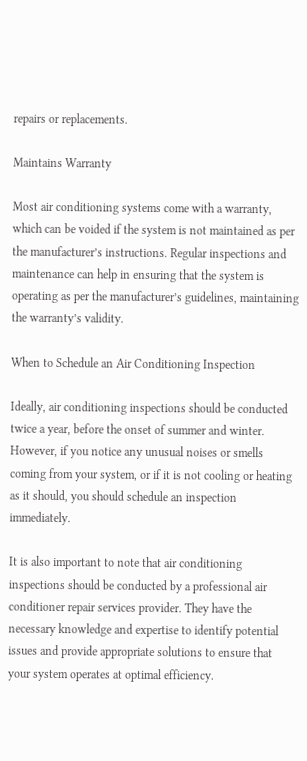repairs or replacements.

Maintains Warranty

Most air conditioning systems come with a warranty, which can be voided if the system is not maintained as per the manufacturer’s instructions. Regular inspections and maintenance can help in ensuring that the system is operating as per the manufacturer’s guidelines, maintaining the warranty’s validity.

When to Schedule an Air Conditioning Inspection

Ideally, air conditioning inspections should be conducted twice a year, before the onset of summer and winter. However, if you notice any unusual noises or smells coming from your system, or if it is not cooling or heating as it should, you should schedule an inspection immediately.

It is also important to note that air conditioning inspections should be conducted by a professional air conditioner repair services provider. They have the necessary knowledge and expertise to identify potential issues and provide appropriate solutions to ensure that your system operates at optimal efficiency.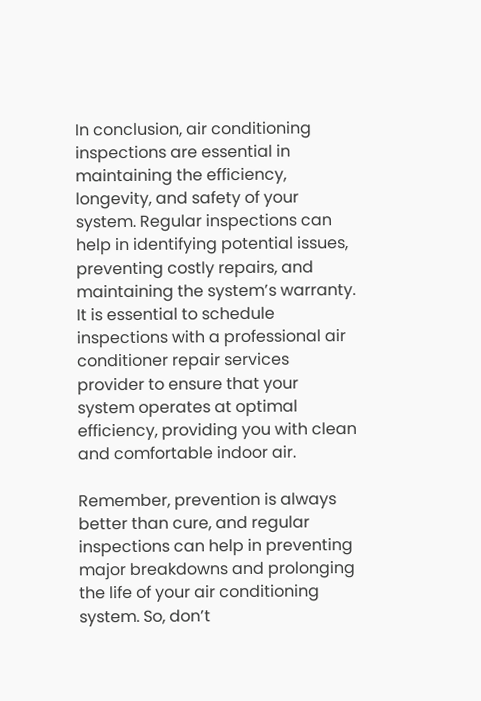In conclusion, air conditioning inspections are essential in maintaining the efficiency, longevity, and safety of your system. Regular inspections can help in identifying potential issues, preventing costly repairs, and maintaining the system’s warranty. It is essential to schedule inspections with a professional air conditioner repair services provider to ensure that your system operates at optimal efficiency, providing you with clean and comfortable indoor air.

Remember, prevention is always better than cure, and regular inspections can help in preventing major breakdowns and prolonging the life of your air conditioning system. So, don’t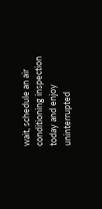wait, schedule an air conditioning inspection today and enjoy uninterrupted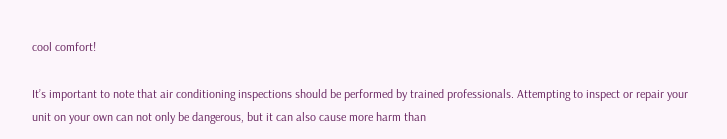cool comfort!

It’s important to note that air conditioning inspections should be performed by trained professionals. Attempting to inspect or repair your unit on your own can not only be dangerous, but it can also cause more harm than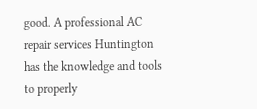good. A professional AC repair services Huntington has the knowledge and tools to properly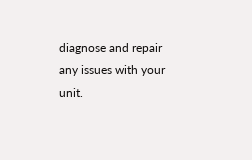diagnose and repair any issues with your unit.